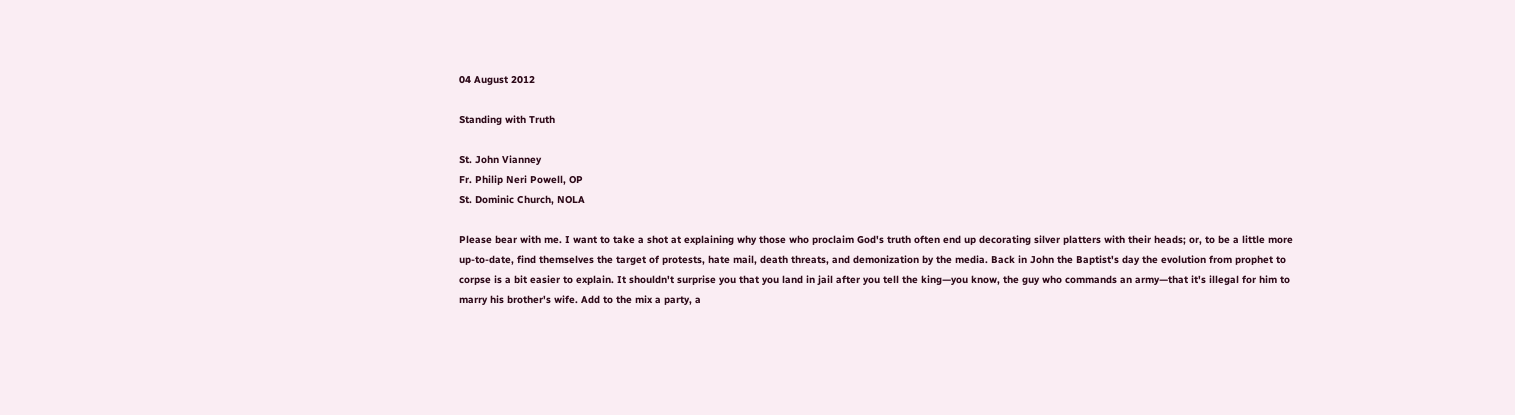04 August 2012

Standing with Truth

St. John Vianney
Fr. Philip Neri Powell, OP
St. Dominic Church, NOLA

Please bear with me. I want to take a shot at explaining why those who proclaim God's truth often end up decorating silver platters with their heads; or, to be a little more up-to-date, find themselves the target of protests, hate mail, death threats, and demonization by the media. Back in John the Baptist's day the evolution from prophet to corpse is a bit easier to explain. It shouldn't surprise you that you land in jail after you tell the king—you know, the guy who commands an army—that it's illegal for him to marry his brother's wife. Add to the mix a party, a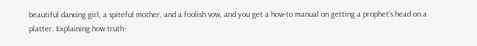beautiful dancing girl, a spiteful mother, and a foolish vow, and you get a how-to manual on getting a prophet's head on a platter. Explaining how truth-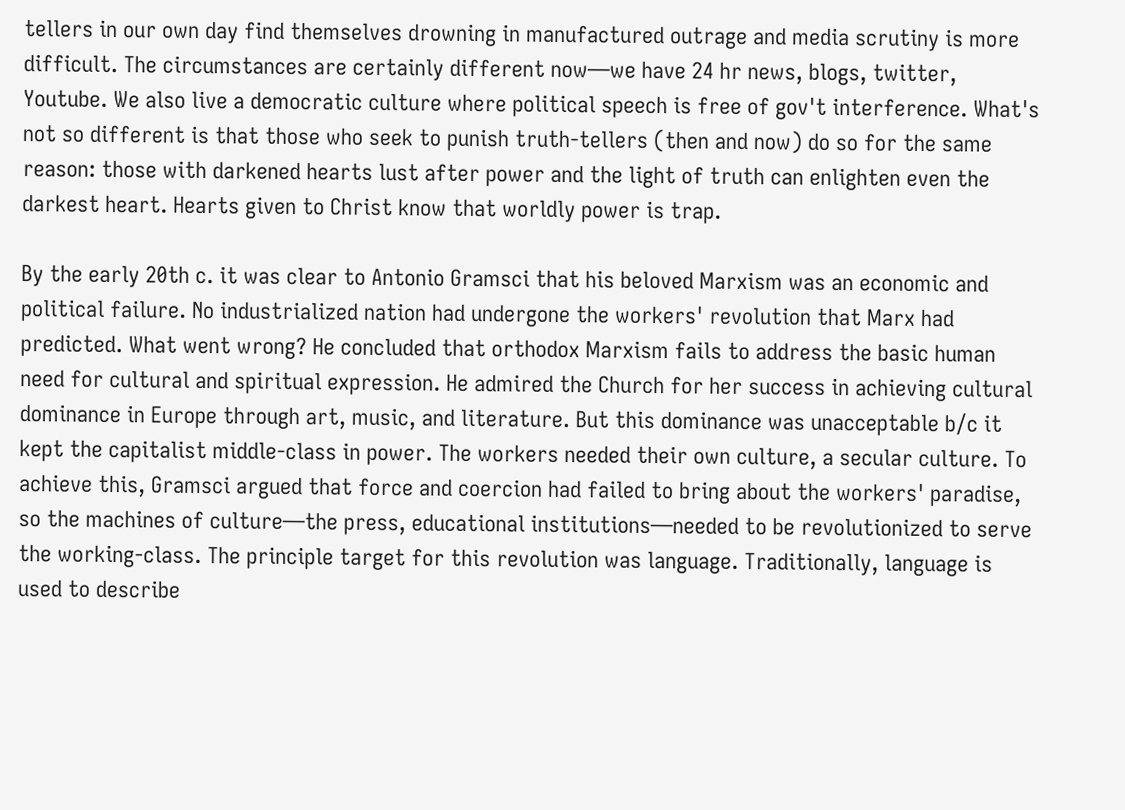tellers in our own day find themselves drowning in manufactured outrage and media scrutiny is more difficult. The circumstances are certainly different now—we have 24 hr news, blogs, twitter, Youtube. We also live a democratic culture where political speech is free of gov't interference. What's not so different is that those who seek to punish truth-tellers (then and now) do so for the same reason: those with darkened hearts lust after power and the light of truth can enlighten even the darkest heart. Hearts given to Christ know that worldly power is trap.

By the early 20th c. it was clear to Antonio Gramsci that his beloved Marxism was an economic and political failure. No industrialized nation had undergone the workers' revolution that Marx had predicted. What went wrong? He concluded that orthodox Marxism fails to address the basic human need for cultural and spiritual expression. He admired the Church for her success in achieving cultural dominance in Europe through art, music, and literature. But this dominance was unacceptable b/c it kept the capitalist middle-class in power. The workers needed their own culture, a secular culture. To achieve this, Gramsci argued that force and coercion had failed to bring about the workers' paradise, so the machines of culture—the press, educational institutions—needed to be revolutionized to serve the working-class. The principle target for this revolution was language. Traditionally, language is used to describe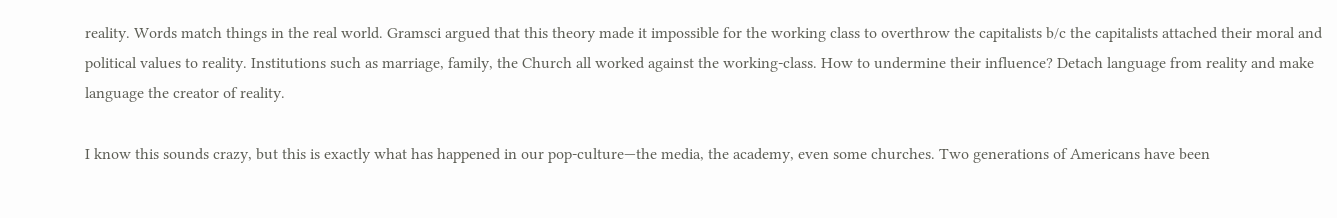reality. Words match things in the real world. Gramsci argued that this theory made it impossible for the working class to overthrow the capitalists b/c the capitalists attached their moral and political values to reality. Institutions such as marriage, family, the Church all worked against the working-class. How to undermine their influence? Detach language from reality and make language the creator of reality.

I know this sounds crazy, but this is exactly what has happened in our pop-culture—the media, the academy, even some churches. Two generations of Americans have been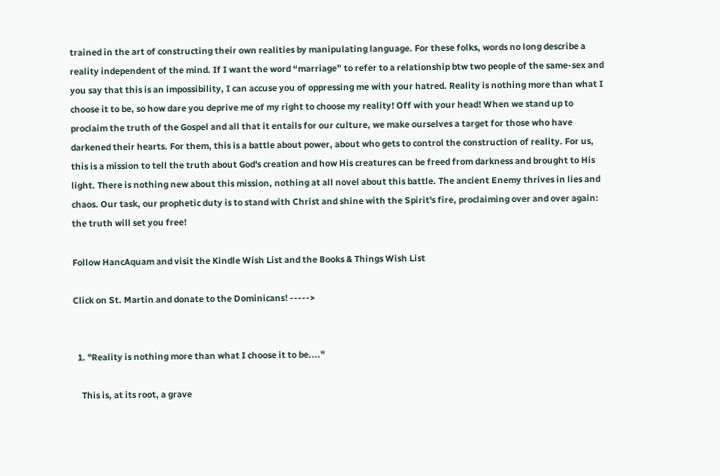trained in the art of constructing their own realities by manipulating language. For these folks, words no long describe a reality independent of the mind. If I want the word “marriage” to refer to a relationship btw two people of the same-sex and you say that this is an impossibility, I can accuse you of oppressing me with your hatred. Reality is nothing more than what I choose it to be, so how dare you deprive me of my right to choose my reality! Off with your head! When we stand up to proclaim the truth of the Gospel and all that it entails for our culture, we make ourselves a target for those who have darkened their hearts. For them, this is a battle about power, about who gets to control the construction of reality. For us, this is a mission to tell the truth about God's creation and how His creatures can be freed from darkness and brought to His light. There is nothing new about this mission, nothing at all novel about this battle. The ancient Enemy thrives in lies and chaos. Our task, our prophetic duty is to stand with Christ and shine with the Spirit's fire, proclaiming over and over again: the truth will set you free!

Follow HancAquam and visit the Kindle Wish List and the Books & Things Wish List

Click on St. Martin and donate to the Dominicans! ----->


  1. "Reality is nothing more than what I choose it to be...."

    This is, at its root, a grave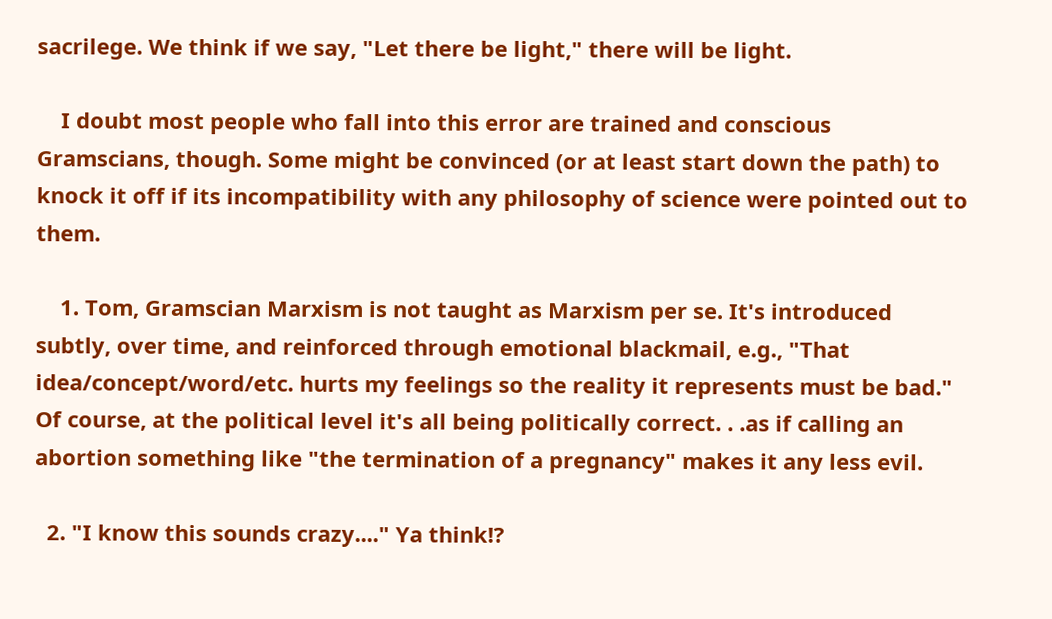sacrilege. We think if we say, "Let there be light," there will be light.

    I doubt most people who fall into this error are trained and conscious Gramscians, though. Some might be convinced (or at least start down the path) to knock it off if its incompatibility with any philosophy of science were pointed out to them.

    1. Tom, Gramscian Marxism is not taught as Marxism per se. It's introduced subtly, over time, and reinforced through emotional blackmail, e.g., "That idea/concept/word/etc. hurts my feelings so the reality it represents must be bad." Of course, at the political level it's all being politically correct. . .as if calling an abortion something like "the termination of a pregnancy" makes it any less evil.

  2. "I know this sounds crazy...." Ya think!?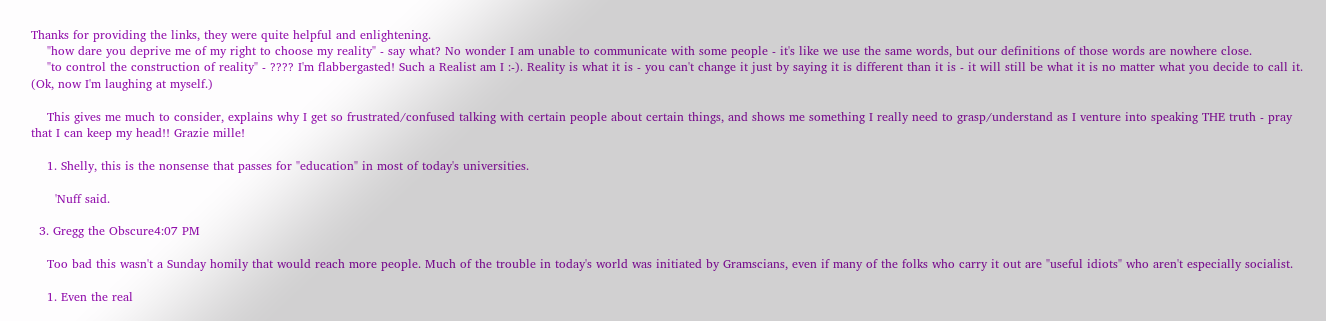Thanks for providing the links, they were quite helpful and enlightening.
    "how dare you deprive me of my right to choose my reality" - say what? No wonder I am unable to communicate with some people - it's like we use the same words, but our definitions of those words are nowhere close.
    "to control the construction of reality" - ???? I'm flabbergasted! Such a Realist am I :-). Reality is what it is - you can't change it just by saying it is different than it is - it will still be what it is no matter what you decide to call it. (Ok, now I'm laughing at myself.)

    This gives me much to consider, explains why I get so frustrated/confused talking with certain people about certain things, and shows me something I really need to grasp/understand as I venture into speaking THE truth - pray that I can keep my head!! Grazie mille!

    1. Shelly, this is the nonsense that passes for "education" in most of today's universities.

      'Nuff said.

  3. Gregg the Obscure4:07 PM

    Too bad this wasn't a Sunday homily that would reach more people. Much of the trouble in today's world was initiated by Gramscians, even if many of the folks who carry it out are "useful idiots" who aren't especially socialist.

    1. Even the real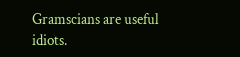Gramscians are useful idiots.